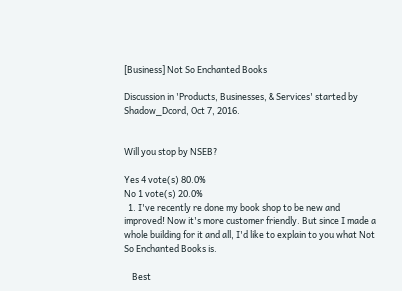[Business] Not So Enchanted Books

Discussion in 'Products, Businesses, & Services' started by Shadow_Dcord, Oct 7, 2016.


Will you stop by NSEB?

Yes 4 vote(s) 80.0%
No 1 vote(s) 20.0%
  1. I've recently re done my book shop to be new and improved! Now it's more customer friendly. But since I made a whole building for it and all, I'd like to explain to you what Not So Enchanted Books is.

    Best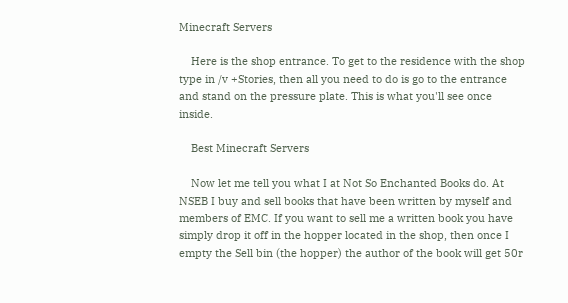Minecraft Servers

    Here is the shop entrance. To get to the residence with the shop type in /v +Stories, then all you need to do is go to the entrance and stand on the pressure plate. This is what you'll see once inside.

    Best Minecraft Servers

    Now let me tell you what I at Not So Enchanted Books do. At NSEB I buy and sell books that have been written by myself and members of EMC. If you want to sell me a written book you have simply drop it off in the hopper located in the shop, then once I empty the Sell bin (the hopper) the author of the book will get 50r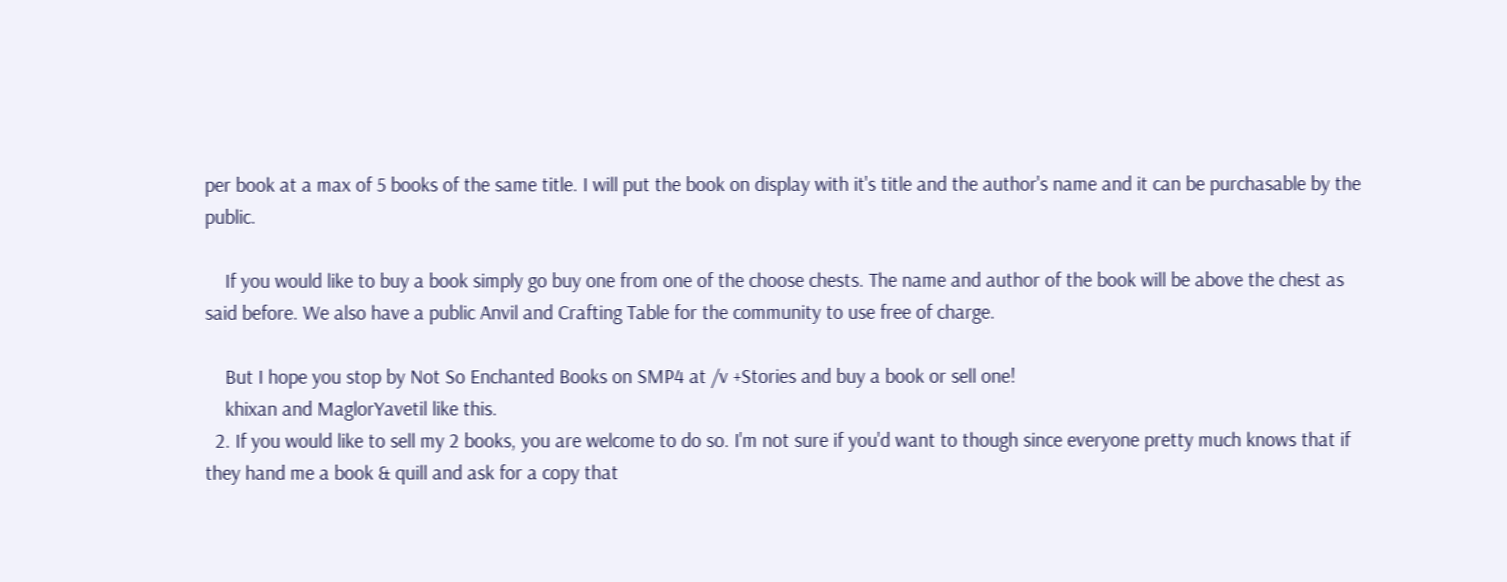per book at a max of 5 books of the same title. I will put the book on display with it's title and the author's name and it can be purchasable by the public.

    If you would like to buy a book simply go buy one from one of the choose chests. The name and author of the book will be above the chest as said before. We also have a public Anvil and Crafting Table for the community to use free of charge.

    But I hope you stop by Not So Enchanted Books on SMP4 at /v +Stories and buy a book or sell one!
    khixan and MaglorYavetil like this.
  2. If you would like to sell my 2 books, you are welcome to do so. I'm not sure if you'd want to though since everyone pretty much knows that if they hand me a book & quill and ask for a copy that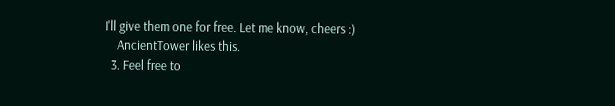I'll give them one for free. Let me know, cheers :)
    AncientTower likes this.
  3. Feel free to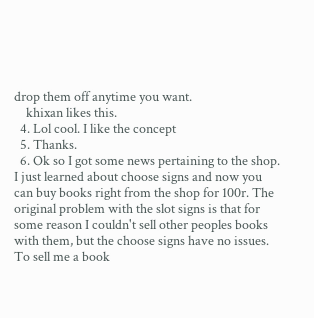drop them off anytime you want.
    khixan likes this.
  4. Lol cool. I like the concept
  5. Thanks.
  6. Ok so I got some news pertaining to the shop. I just learned about choose signs and now you can buy books right from the shop for 100r. The original problem with the slot signs is that for some reason I couldn't sell other peoples books with them, but the choose signs have no issues. To sell me a book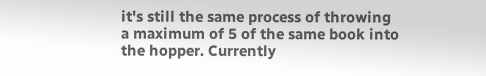it's still the same process of throwing a maximum of 5 of the same book into the hopper. Currently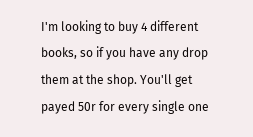I'm looking to buy 4 different books, so if you have any drop them at the shop. You'll get payed 50r for every single one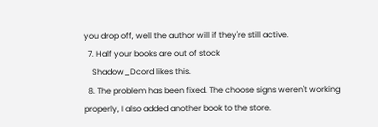you drop off, well the author will if they're still active.
  7. Half your books are out of stock
    Shadow_Dcord likes this.
  8. The problem has been fixed. The choose signs weren't working properly, I also added another book to the store.